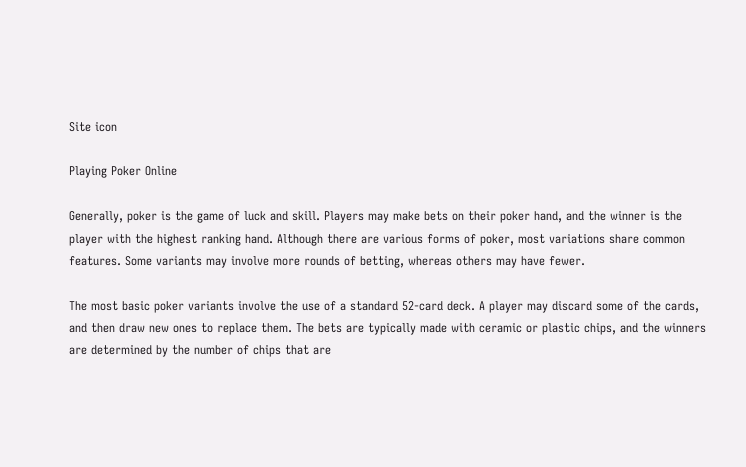Site icon

Playing Poker Online

Generally, poker is the game of luck and skill. Players may make bets on their poker hand, and the winner is the player with the highest ranking hand. Although there are various forms of poker, most variations share common features. Some variants may involve more rounds of betting, whereas others may have fewer.

The most basic poker variants involve the use of a standard 52-card deck. A player may discard some of the cards, and then draw new ones to replace them. The bets are typically made with ceramic or plastic chips, and the winners are determined by the number of chips that are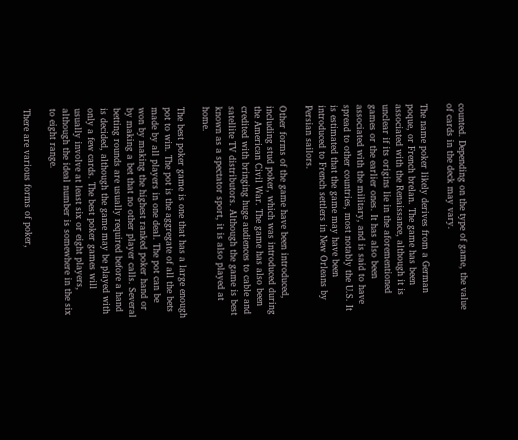counted. Depending on the type of game, the value of cards in the deck may vary.

The name poker likely derives from a German poque, or French brelan. The game has been associated with the Renaissance, although it is unclear if its origins lie in the aforementioned games or the earlier ones. It has also been associated with the military, and is said to have spread to other countries, most notably the U.S. It is estimated that the game may have been introduced to French settlers in New Orleans by Persian sailors.

Other forms of the game have been introduced, including stud poker, which was introduced during the American Civil War. The game has also been credited with bringing huge audiences to cable and satellite TV distributors. Although the game is best known as a spectator sport, it is also played at home.

The best poker game is one that has a large enough pot to win. The pot is the aggregate of all the bets made by all players in one deal. The pot can be won by making the highest ranked poker hand or by making a bet that no other player calls. Several betting rounds are usually required before a hand is decided, although the game may be played with only a few cards. The best poker games will usually involve at least six or eight players, although the ideal number is somewhere in the six to eight range.

There are various forms of poker,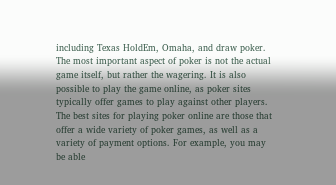including Texas HoldEm, Omaha, and draw poker. The most important aspect of poker is not the actual game itself, but rather the wagering. It is also possible to play the game online, as poker sites typically offer games to play against other players. The best sites for playing poker online are those that offer a wide variety of poker games, as well as a variety of payment options. For example, you may be able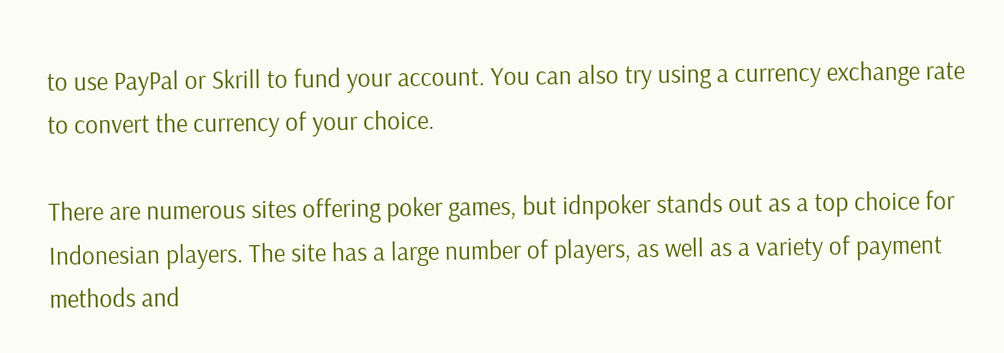to use PayPal or Skrill to fund your account. You can also try using a currency exchange rate to convert the currency of your choice.

There are numerous sites offering poker games, but idnpoker stands out as a top choice for Indonesian players. The site has a large number of players, as well as a variety of payment methods and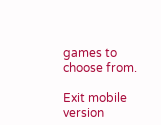games to choose from.

Exit mobile version